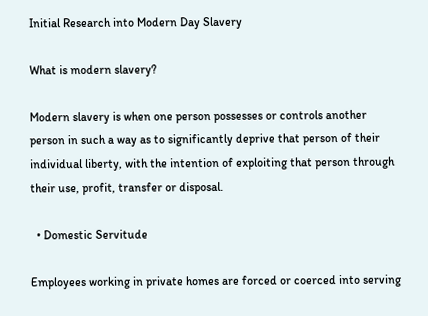Initial Research into Modern Day Slavery

What is modern slavery?

Modern slavery is when one person possesses or controls another person in such a way as to significantly deprive that person of their individual liberty, with the intention of exploiting that person through their use, profit, transfer or disposal.

  • Domestic Servitude

Employees working in private homes are forced or coerced into serving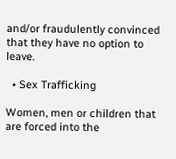and/or fraudulently convinced that they have no option to leave.

  • Sex Trafficking

Women, men or children that are forced into the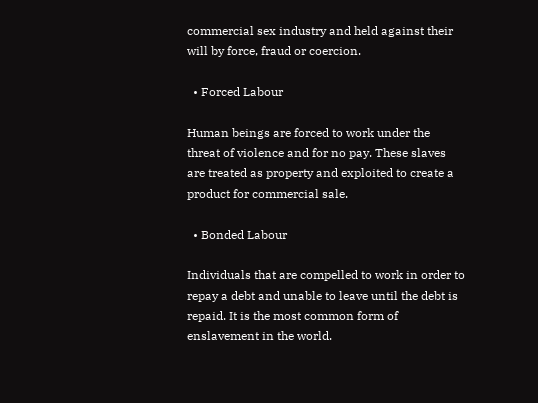commercial sex industry and held against their will by force, fraud or coercion.

  • Forced Labour

Human beings are forced to work under the threat of violence and for no pay. These slaves are treated as property and exploited to create a product for commercial sale.

  • Bonded Labour

Individuals that are compelled to work in order to repay a debt and unable to leave until the debt is repaid. It is the most common form of enslavement in the world.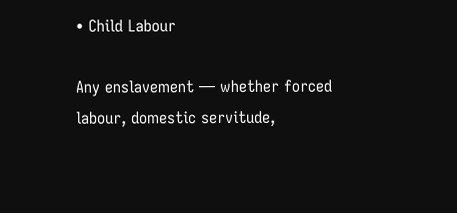• Child Labour

Any enslavement — whether forced labour, domestic servitude,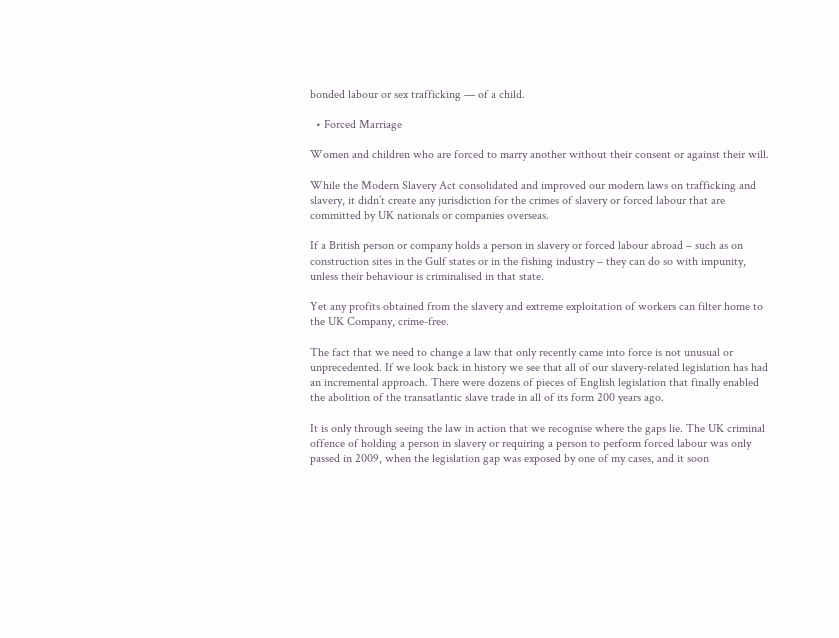bonded labour or sex trafficking — of a child.

  • Forced Marriage

Women and children who are forced to marry another without their consent or against their will.

While the Modern Slavery Act consolidated and improved our modern laws on trafficking and slavery, it didn’t create any jurisdiction for the crimes of slavery or forced labour that are committed by UK nationals or companies overseas.

If a British person or company holds a person in slavery or forced labour abroad – such as on construction sites in the Gulf states or in the fishing industry – they can do so with impunity, unless their behaviour is criminalised in that state.

Yet any profits obtained from the slavery and extreme exploitation of workers can filter home to the UK Company, crime-free.

The fact that we need to change a law that only recently came into force is not unusual or unprecedented. If we look back in history we see that all of our slavery-related legislation has had an incremental approach. There were dozens of pieces of English legislation that finally enabled the abolition of the transatlantic slave trade in all of its form 200 years ago.

It is only through seeing the law in action that we recognise where the gaps lie. The UK criminal offence of holding a person in slavery or requiring a person to perform forced labour was only passed in 2009, when the legislation gap was exposed by one of my cases, and it soon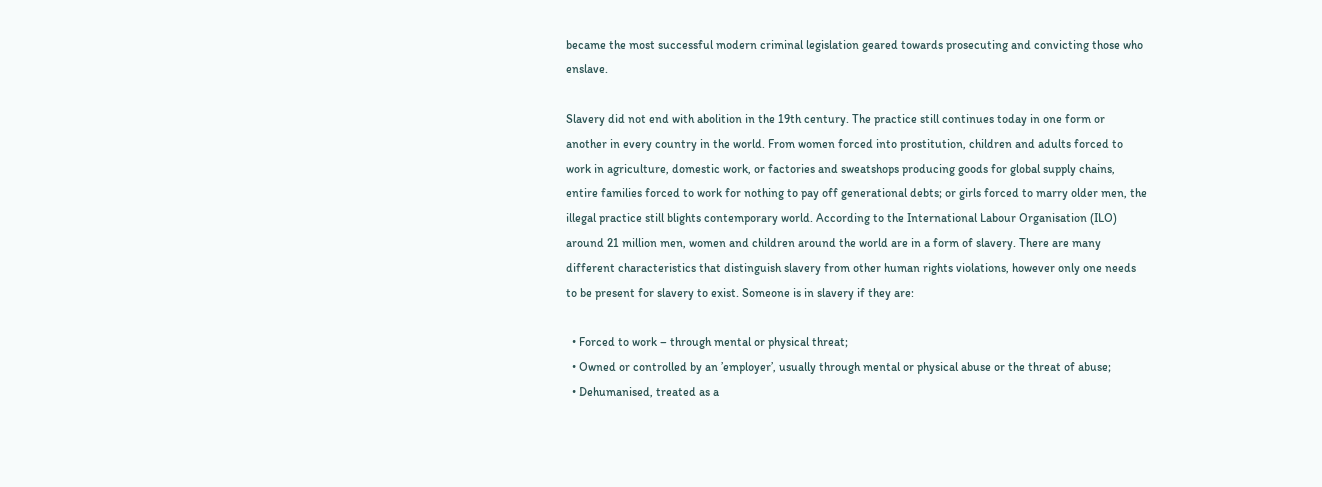became the most successful modern criminal legislation geared towards prosecuting and convicting those who enslave.

Slavery did not end with abolition in the 19th century. The practice still continues today in one form or another in every country in the world. From women forced into prostitution, children and adults forced to work in agriculture, domestic work, or factories and sweatshops producing goods for global supply chains, entire families forced to work for nothing to pay off generational debts; or girls forced to marry older men, the illegal practice still blights contemporary world. According to the International Labour Organisation (ILO) around 21 million men, women and children around the world are in a form of slavery. There are many different characteristics that distinguish slavery from other human rights violations, however only one needs to be present for slavery to exist. Someone is in slavery if they are:

  • Forced to work – through mental or physical threat;
  • Owned or controlled by an ’employer’, usually through mental or physical abuse or the threat of abuse;
  • Dehumanised, treated as a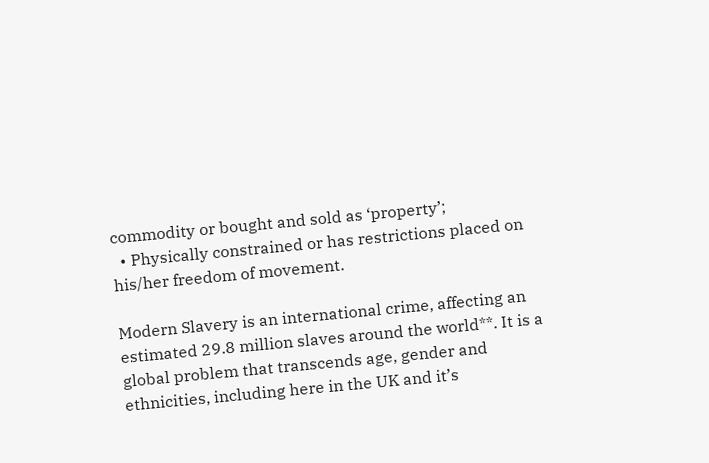commodity or bought and sold as ‘property’;
  • Physically constrained or has restrictions placed on his/her freedom of movement.

Modern Slavery is an international crime, affecting an estimated 29.8 million slaves around the world**. It is a global problem that transcends age, gender and ethnicities, including here in the UK and it’s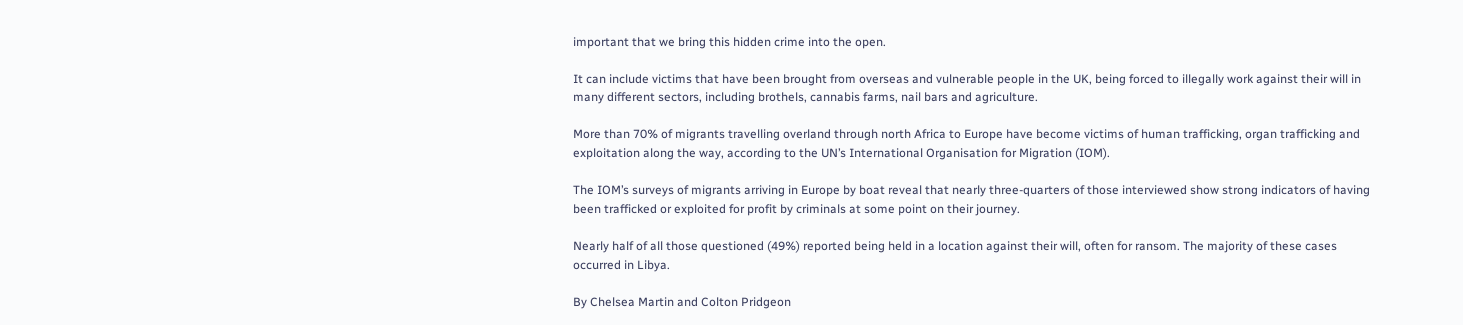important that we bring this hidden crime into the open.

It can include victims that have been brought from overseas and vulnerable people in the UK, being forced to illegally work against their will in many different sectors, including brothels, cannabis farms, nail bars and agriculture.

More than 70% of migrants travelling overland through north Africa to Europe have become victims of human trafficking, organ trafficking and exploitation along the way, according to the UN’s International Organisation for Migration (IOM).

The IOM’s surveys of migrants arriving in Europe by boat reveal that nearly three-quarters of those interviewed show strong indicators of having been trafficked or exploited for profit by criminals at some point on their journey.

Nearly half of all those questioned (49%) reported being held in a location against their will, often for ransom. The majority of these cases occurred in Libya.

By Chelsea Martin and Colton Pridgeon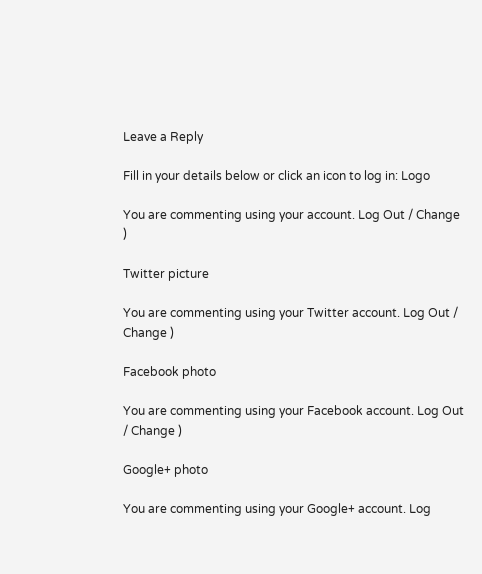Leave a Reply

Fill in your details below or click an icon to log in: Logo

You are commenting using your account. Log Out / Change )

Twitter picture

You are commenting using your Twitter account. Log Out / Change )

Facebook photo

You are commenting using your Facebook account. Log Out / Change )

Google+ photo

You are commenting using your Google+ account. Log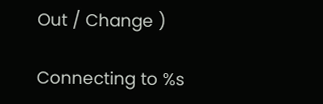Out / Change )

Connecting to %s